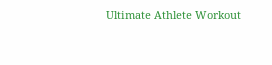Ultimate Athlete Workout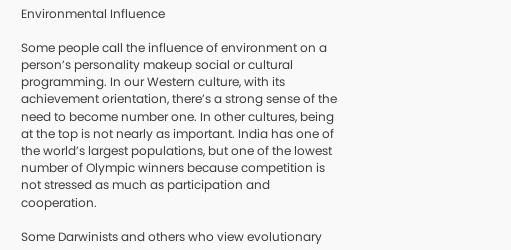Environmental Influence

Some people call the influence of environment on a person’s personality makeup social or cultural programming. In our Western culture, with its achievement orientation, there’s a strong sense of the need to become number one. In other cultures, being at the top is not nearly as important. India has one of the world’s largest populations, but one of the lowest number of Olympic winners because competition is not stressed as much as participation and cooperation.

Some Darwinists and others who view evolutionary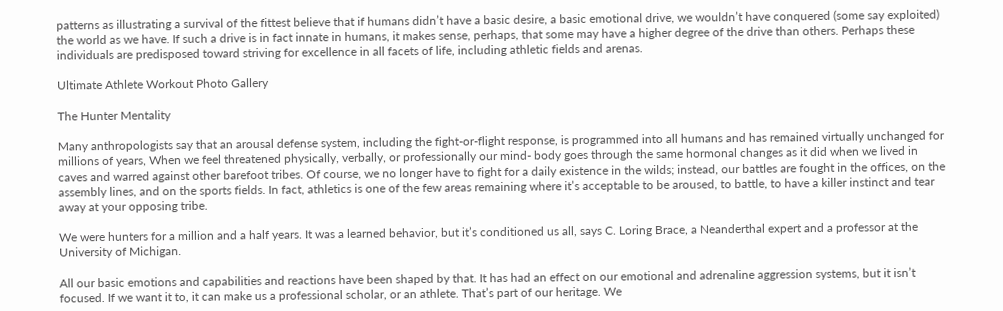patterns as illustrating a survival of the fittest believe that if humans didn’t have a basic desire, a basic emotional drive, we wouldn’t have conquered (some say exploited) the world as we have. If such a drive is in fact innate in humans, it makes sense, perhaps, that some may have a higher degree of the drive than others. Perhaps these individuals are predisposed toward striving for excellence in all facets of life, including athletic fields and arenas.

Ultimate Athlete Workout Photo Gallery

The Hunter Mentality

Many anthropologists say that an arousal defense system, including the fight-or-flight response, is programmed into all humans and has remained virtually unchanged for millions of years, When we feel threatened physically, verbally, or professionally our mind- body goes through the same hormonal changes as it did when we lived in caves and warred against other barefoot tribes. Of course, we no longer have to fight for a daily existence in the wilds; instead, our battles are fought in the offices, on the assembly lines, and on the sports fields. In fact, athletics is one of the few areas remaining where it’s acceptable to be aroused, to battle, to have a killer instinct and tear away at your opposing tribe.

We were hunters for a million and a half years. It was a learned behavior, but it’s conditioned us all, says C. Loring Brace, a Neanderthal expert and a professor at the University of Michigan.

All our basic emotions and capabilities and reactions have been shaped by that. It has had an effect on our emotional and adrenaline aggression systems, but it isn’t focused. If we want it to, it can make us a professional scholar, or an athlete. That’s part of our heritage. We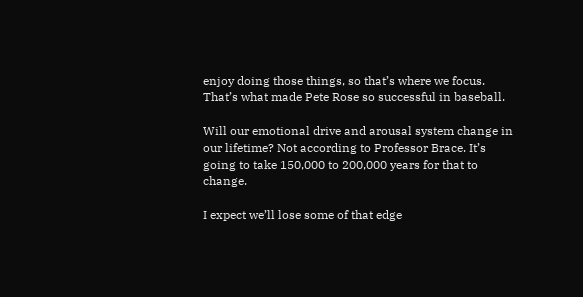enjoy doing those things, so that’s where we focus. That’s what made Pete Rose so successful in baseball.

Will our emotional drive and arousal system change in our lifetime? Not according to Professor Brace. It’s going to take 150,000 to 200,000 years for that to change.

I expect we’ll lose some of that edge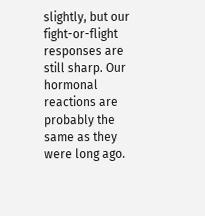slightly, but our fight-or-flight responses are still sharp. Our hormonal reactions are probably the same as they were long ago.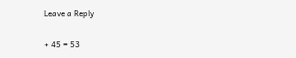Leave a Reply

+ 45 = 53